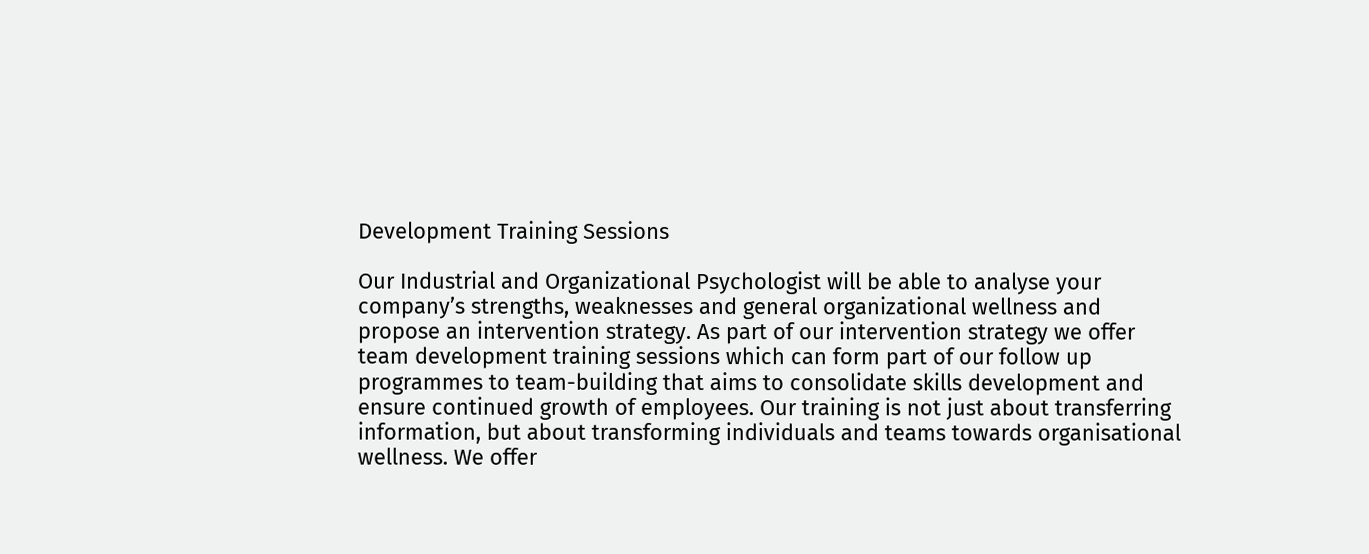Development Training Sessions

Our Industrial and Organizational Psychologist will be able to analyse your company’s strengths, weaknesses and general organizational wellness and propose an intervention strategy. As part of our intervention strategy we offer team development training sessions which can form part of our follow up programmes to team-building that aims to consolidate skills development and ensure continued growth of employees. Our training is not just about transferring information, but about transforming individuals and teams towards organisational wellness. We offer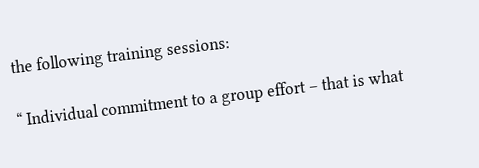the following training sessions:

“ Individual commitment to a group effort – that is what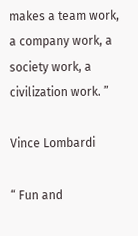makes a team work, a company work, a society work, a civilization work. ”

Vince Lombardi

“ Fun and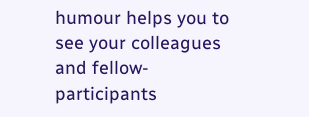humour helps you to see your colleagues and fellow-participants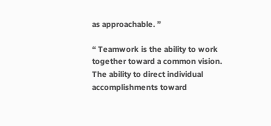as approachable. ”

“ Teamwork is the ability to work together toward a common vision. The ability to direct individual accomplishments toward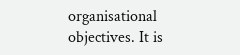organisational objectives. It is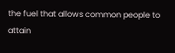the fuel that allows common people to attain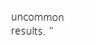uncommon results. ”